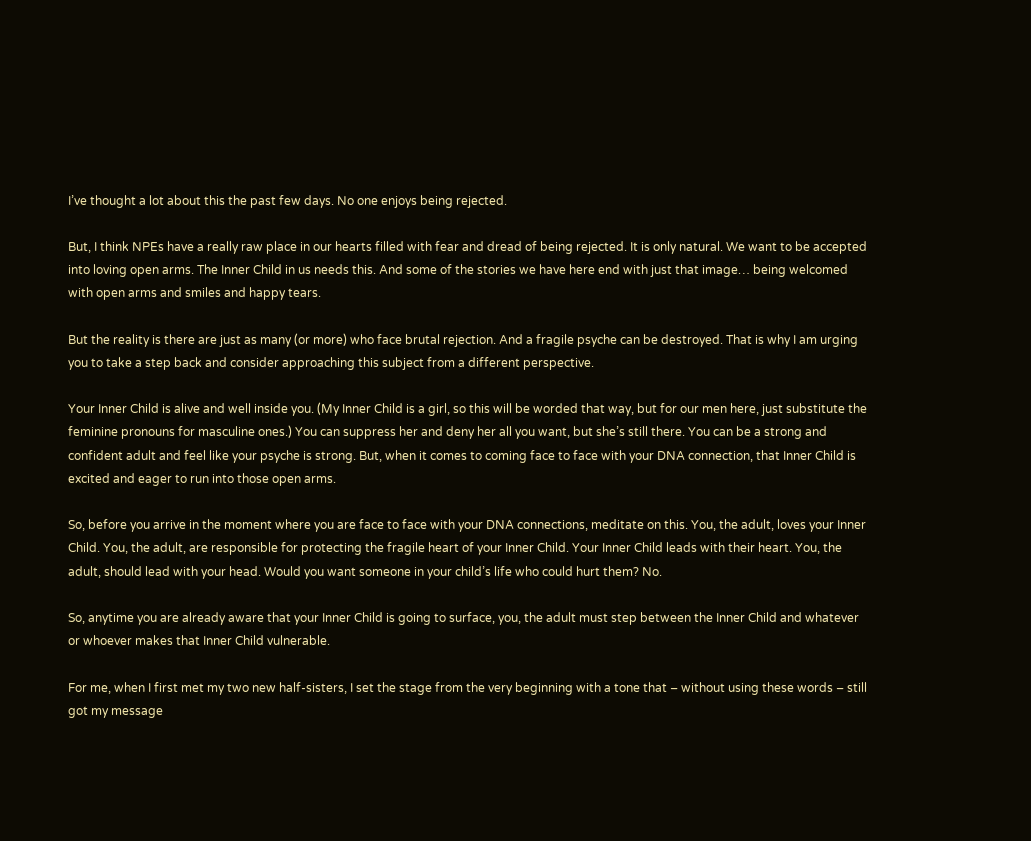I’ve thought a lot about this the past few days. No one enjoys being rejected.

But, I think NPEs have a really raw place in our hearts filled with fear and dread of being rejected. It is only natural. We want to be accepted into loving open arms. The Inner Child in us needs this. And some of the stories we have here end with just that image… being welcomed with open arms and smiles and happy tears.

But the reality is there are just as many (or more) who face brutal rejection. And a fragile psyche can be destroyed. That is why I am urging you to take a step back and consider approaching this subject from a different perspective.

Your Inner Child is alive and well inside you. (My Inner Child is a girl, so this will be worded that way, but for our men here, just substitute the feminine pronouns for masculine ones.) You can suppress her and deny her all you want, but she’s still there. You can be a strong and confident adult and feel like your psyche is strong. But, when it comes to coming face to face with your DNA connection, that Inner Child is excited and eager to run into those open arms.

So, before you arrive in the moment where you are face to face with your DNA connections, meditate on this. You, the adult, loves your Inner Child. You, the adult, are responsible for protecting the fragile heart of your Inner Child. Your Inner Child leads with their heart. You, the adult, should lead with your head. Would you want someone in your child’s life who could hurt them? No.

So, anytime you are already aware that your Inner Child is going to surface, you, the adult must step between the Inner Child and whatever or whoever makes that Inner Child vulnerable.

For me, when I first met my two new half-sisters, I set the stage from the very beginning with a tone that – without using these words – still got my message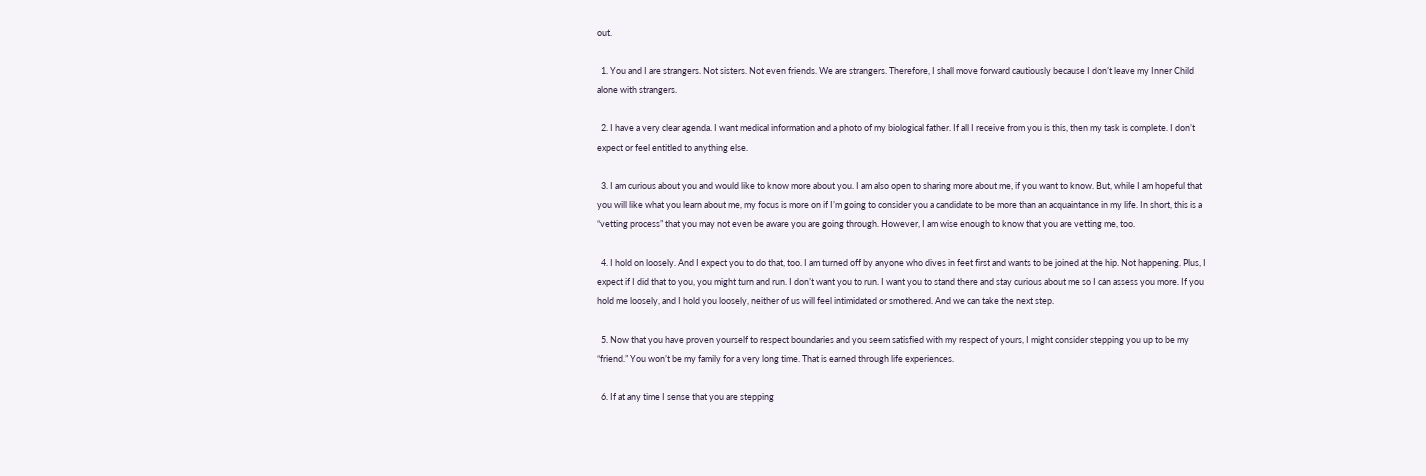out.

  1. You and I are strangers. Not sisters. Not even friends. We are strangers. Therefore, I shall move forward cautiously because I don’t leave my Inner Child alone with strangers.

  2. I have a very clear agenda. I want medical information and a photo of my biological father. If all I receive from you is this, then my task is complete. I don’t expect or feel entitled to anything else.

  3. I am curious about you and would like to know more about you. I am also open to sharing more about me, if you want to know. But, while I am hopeful that you will like what you learn about me, my focus is more on if I’m going to consider you a candidate to be more than an acquaintance in my life. In short, this is a “vetting process” that you may not even be aware you are going through. However, I am wise enough to know that you are vetting me, too.

  4. I hold on loosely. And I expect you to do that, too. I am turned off by anyone who dives in feet first and wants to be joined at the hip. Not happening. Plus, I expect if I did that to you, you might turn and run. I don’t want you to run. I want you to stand there and stay curious about me so I can assess you more. If you hold me loosely, and I hold you loosely, neither of us will feel intimidated or smothered. And we can take the next step.

  5. Now that you have proven yourself to respect boundaries and you seem satisfied with my respect of yours, I might consider stepping you up to be my “friend.” You won’t be my family for a very long time. That is earned through life experiences.

  6. If at any time I sense that you are stepping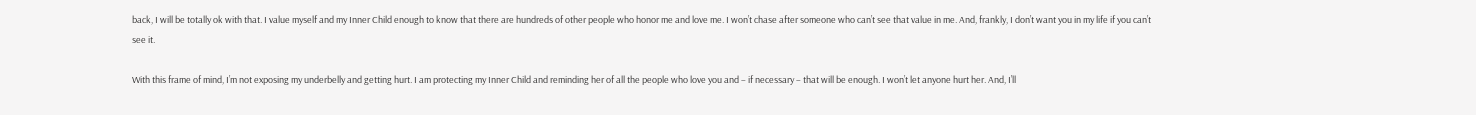back, I will be totally ok with that. I value myself and my Inner Child enough to know that there are hundreds of other people who honor me and love me. I won’t chase after someone who can’t see that value in me. And, frankly, I don’t want you in my life if you can’t see it.

With this frame of mind, I’m not exposing my underbelly and getting hurt. I am protecting my Inner Child and reminding her of all the people who love you and – if necessary – that will be enough. I won’t let anyone hurt her. And, I’ll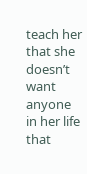teach her that she doesn’t want anyone in her life that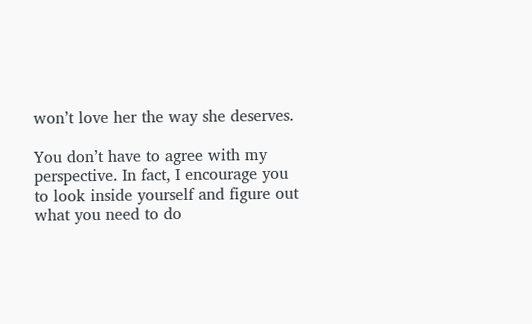won’t love her the way she deserves.

You don’t have to agree with my perspective. In fact, I encourage you to look inside yourself and figure out what you need to do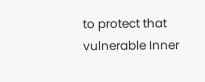to protect that vulnerable Inner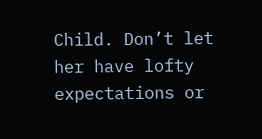Child. Don’t let her have lofty expectations or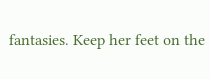fantasies. Keep her feet on the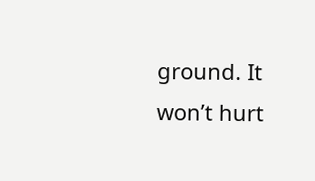ground. It won’t hurt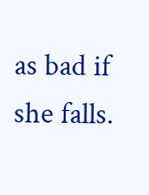as bad if she falls.